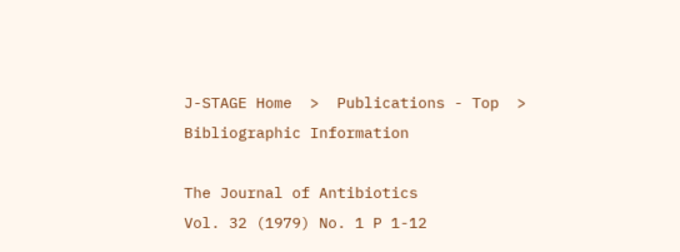J-STAGE Home  >  Publications - Top  > Bibliographic Information

The Journal of Antibiotics
Vol. 32 (1979) No. 1 P 1-12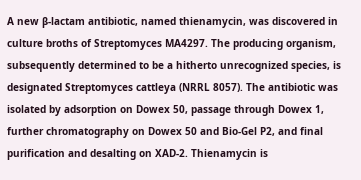A new β-lactam antibiotic, named thienamycin, was discovered in culture broths of Streptomyces MA4297. The producing organism, subsequently determined to be a hitherto unrecognized species, is designated Streptomyces cattleya (NRRL 8057). The antibiotic was isolated by adsorption on Dowex 50, passage through Dowex 1, further chromatography on Dowex 50 and Bio-Gel P2, and final purification and desalting on XAD-2. Thienamycin is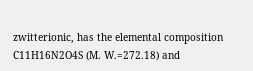zwitterionic, has the elemental composition C11H16N2O4S (M. W.=272.18) and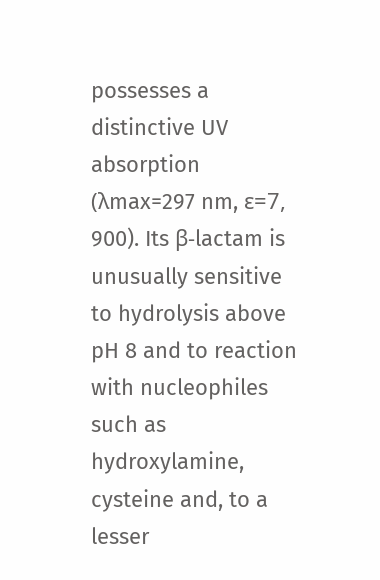possesses a distinctive UV absorption (λmax=297 nm, ε=7, 900). Its β-lactam is unusually sensitive to hydrolysis above pH 8 and to reaction with nucleophiles such as hydroxylamine, cysteine and, to a lesser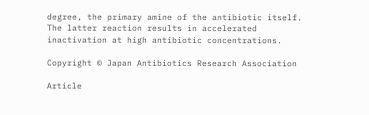degree, the primary amine of the antibiotic itself. The latter reaction results in accelerated inactivation at high antibiotic concentrations.

Copyright © Japan Antibiotics Research Association

Article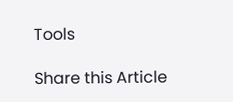Tools

Share this Article